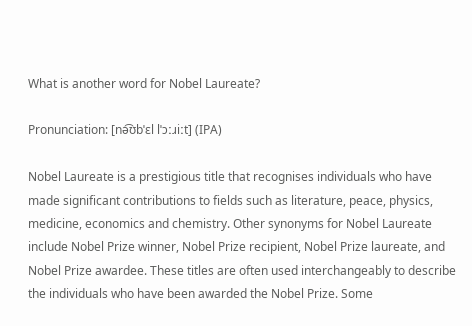What is another word for Nobel Laureate?

Pronunciation: [nə͡ʊbˈɛl lˈɔːɹiːt] (IPA)

Nobel Laureate is a prestigious title that recognises individuals who have made significant contributions to fields such as literature, peace, physics, medicine, economics and chemistry. Other synonyms for Nobel Laureate include Nobel Prize winner, Nobel Prize recipient, Nobel Prize laureate, and Nobel Prize awardee. These titles are often used interchangeably to describe the individuals who have been awarded the Nobel Prize. Some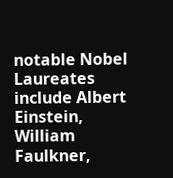notable Nobel Laureates include Albert Einstein, William Faulkner,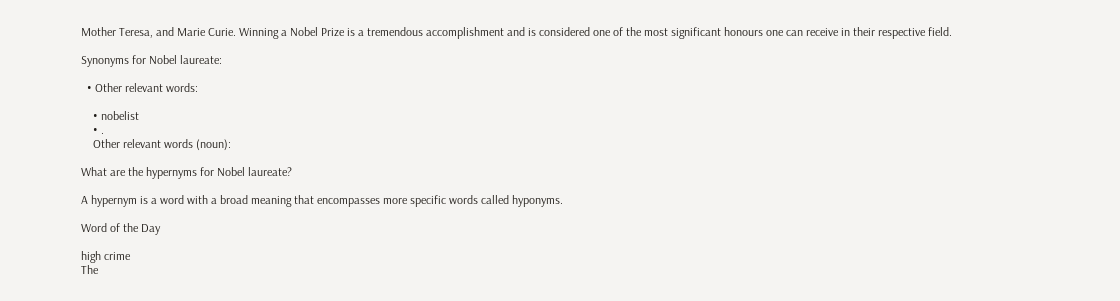Mother Teresa, and Marie Curie. Winning a Nobel Prize is a tremendous accomplishment and is considered one of the most significant honours one can receive in their respective field.

Synonyms for Nobel laureate:

  • Other relevant words:

    • nobelist
    • .
    Other relevant words (noun):

What are the hypernyms for Nobel laureate?

A hypernym is a word with a broad meaning that encompasses more specific words called hyponyms.

Word of the Day

high crime
The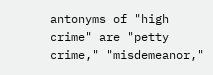antonyms of "high crime" are "petty crime," "misdemeanor,"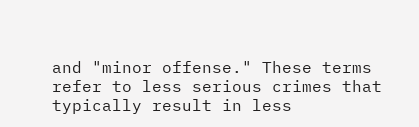and "minor offense." These terms refer to less serious crimes that typically result in less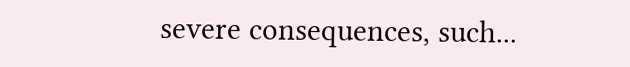severe consequences, such...